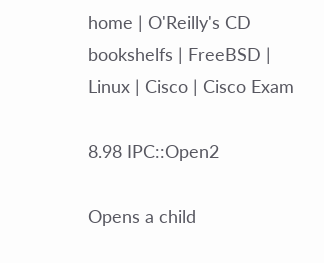home | O'Reilly's CD bookshelfs | FreeBSD | Linux | Cisco | Cisco Exam

8.98 IPC::Open2

Opens a child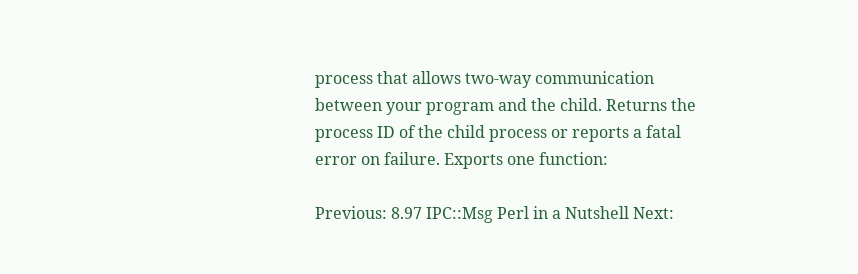process that allows two-way communication between your program and the child. Returns the process ID of the child process or reports a fatal error on failure. Exports one function:

Previous: 8.97 IPC::Msg Perl in a Nutshell Next: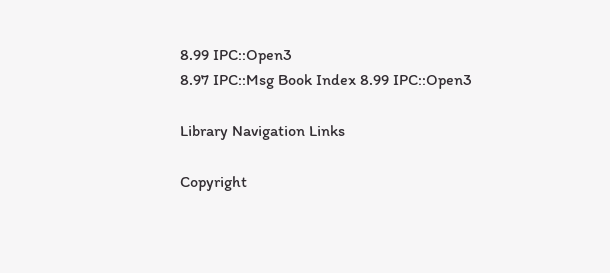8.99 IPC::Open3
8.97 IPC::Msg Book Index 8.99 IPC::Open3

Library Navigation Links

Copyright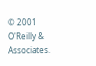© 2001 O'Reilly & Associates.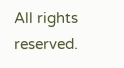All rights reserved.